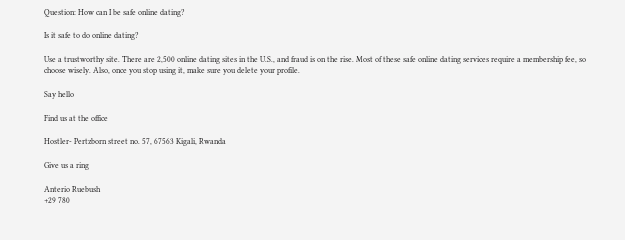Question: How can I be safe online dating?

Is it safe to do online dating?

Use a trustworthy site. There are 2,500 online dating sites in the U.S., and fraud is on the rise. Most of these safe online dating services require a membership fee, so choose wisely. Also, once you stop using it, make sure you delete your profile.

Say hello

Find us at the office

Hostler- Pertzborn street no. 57, 67563 Kigali, Rwanda

Give us a ring

Anterio Ruebush
+29 780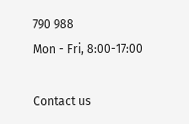790 988
Mon - Fri, 8:00-17:00

Contact us